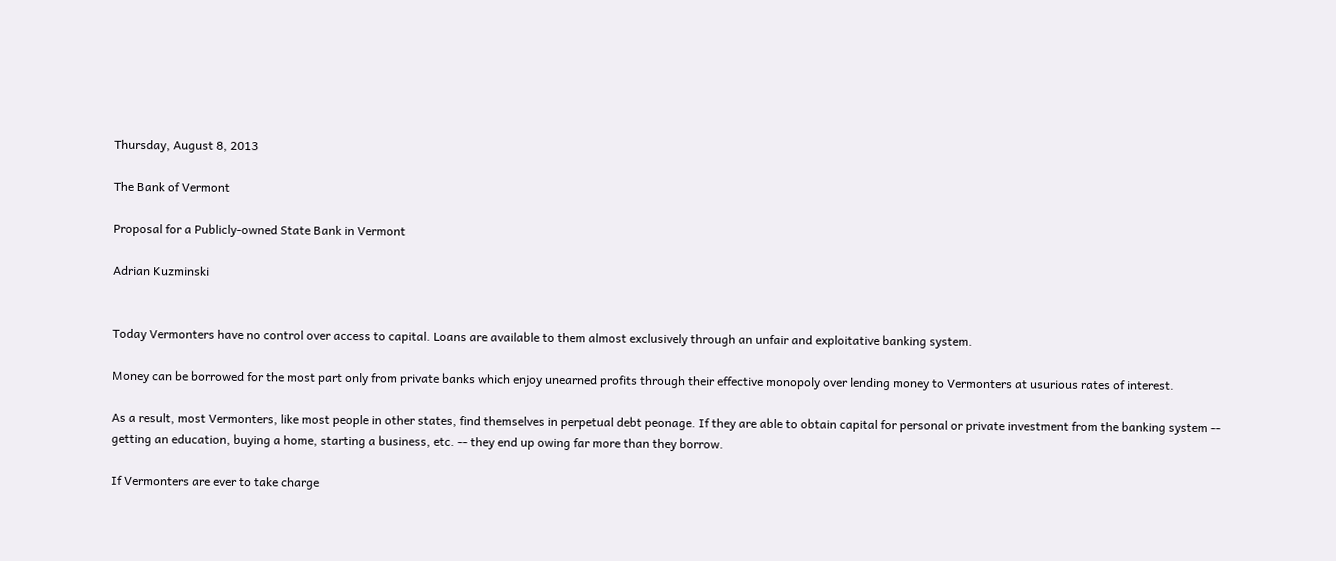Thursday, August 8, 2013

The Bank of Vermont

Proposal for a Publicly-owned State Bank in Vermont

Adrian Kuzminski


Today Vermonters have no control over access to capital. Loans are available to them almost exclusively through an unfair and exploitative banking system.

Money can be borrowed for the most part only from private banks which enjoy unearned profits through their effective monopoly over lending money to Vermonters at usurious rates of interest.

As a result, most Vermonters, like most people in other states, find themselves in perpetual debt peonage. If they are able to obtain capital for personal or private investment from the banking system -- getting an education, buying a home, starting a business, etc. -- they end up owing far more than they borrow.

If Vermonters are ever to take charge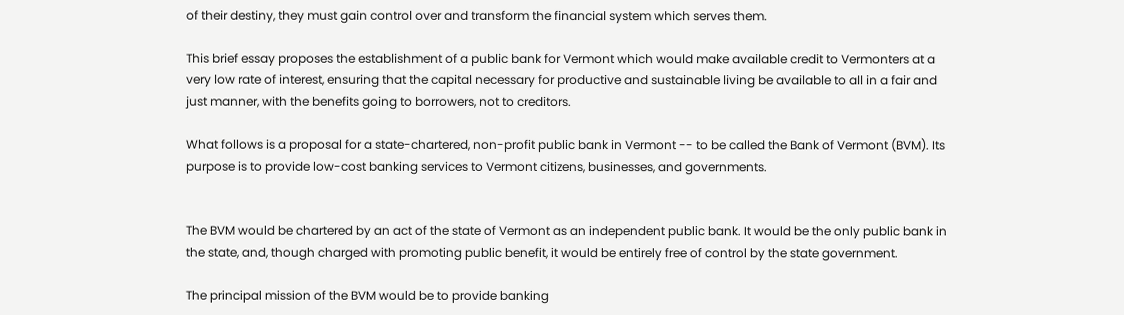of their destiny, they must gain control over and transform the financial system which serves them.

This brief essay proposes the establishment of a public bank for Vermont which would make available credit to Vermonters at a very low rate of interest, ensuring that the capital necessary for productive and sustainable living be available to all in a fair and just manner, with the benefits going to borrowers, not to creditors.

What follows is a proposal for a state-chartered, non-profit public bank in Vermont -- to be called the Bank of Vermont (BVM). Its purpose is to provide low-cost banking services to Vermont citizens, businesses, and governments.


The BVM would be chartered by an act of the state of Vermont as an independent public bank. It would be the only public bank in the state, and, though charged with promoting public benefit, it would be entirely free of control by the state government.

The principal mission of the BVM would be to provide banking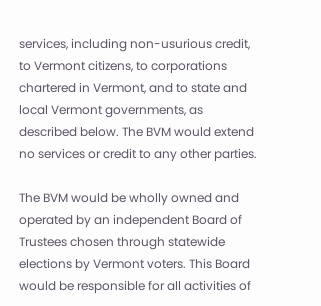services, including non-usurious credit, to Vermont citizens, to corporations chartered in Vermont, and to state and local Vermont governments, as described below. The BVM would extend no services or credit to any other parties.

The BVM would be wholly owned and operated by an independent Board of Trustees chosen through statewide elections by Vermont voters. This Board would be responsible for all activities of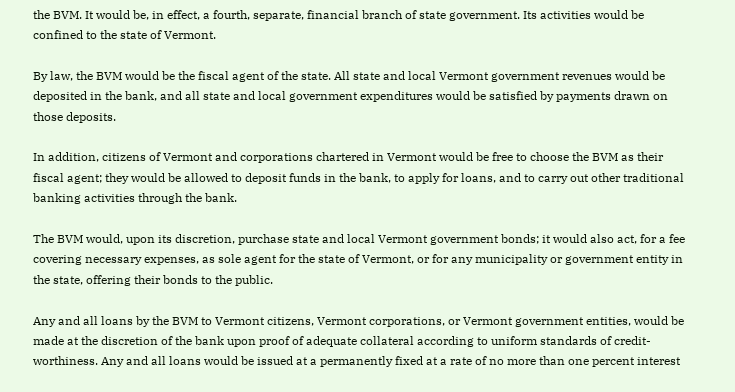the BVM. It would be, in effect, a fourth, separate, financial branch of state government. Its activities would be confined to the state of Vermont.

By law, the BVM would be the fiscal agent of the state. All state and local Vermont government revenues would be deposited in the bank, and all state and local government expenditures would be satisfied by payments drawn on those deposits.

In addition, citizens of Vermont and corporations chartered in Vermont would be free to choose the BVM as their fiscal agent; they would be allowed to deposit funds in the bank, to apply for loans, and to carry out other traditional banking activities through the bank.

The BVM would, upon its discretion, purchase state and local Vermont government bonds; it would also act, for a fee covering necessary expenses, as sole agent for the state of Vermont, or for any municipality or government entity in the state, offering their bonds to the public.

Any and all loans by the BVM to Vermont citizens, Vermont corporations, or Vermont government entities, would be made at the discretion of the bank upon proof of adequate collateral according to uniform standards of credit-worthiness. Any and all loans would be issued at a permanently fixed at a rate of no more than one percent interest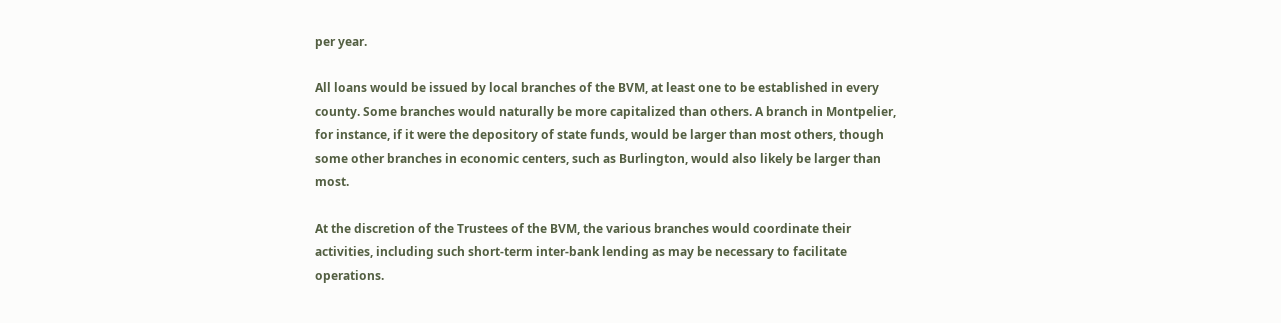per year.

All loans would be issued by local branches of the BVM, at least one to be established in every county. Some branches would naturally be more capitalized than others. A branch in Montpelier, for instance, if it were the depository of state funds, would be larger than most others, though some other branches in economic centers, such as Burlington, would also likely be larger than most.

At the discretion of the Trustees of the BVM, the various branches would coordinate their activities, including such short-term inter-bank lending as may be necessary to facilitate operations.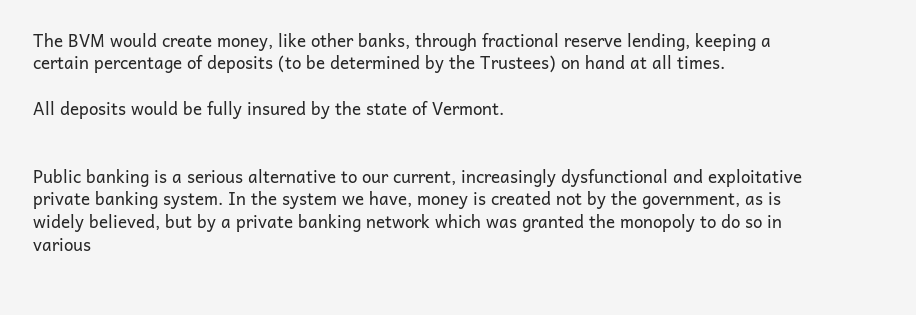The BVM would create money, like other banks, through fractional reserve lending, keeping a certain percentage of deposits (to be determined by the Trustees) on hand at all times.

All deposits would be fully insured by the state of Vermont.


Public banking is a serious alternative to our current, increasingly dysfunctional and exploitative private banking system. In the system we have, money is created not by the government, as is widely believed, but by a private banking network which was granted the monopoly to do so in various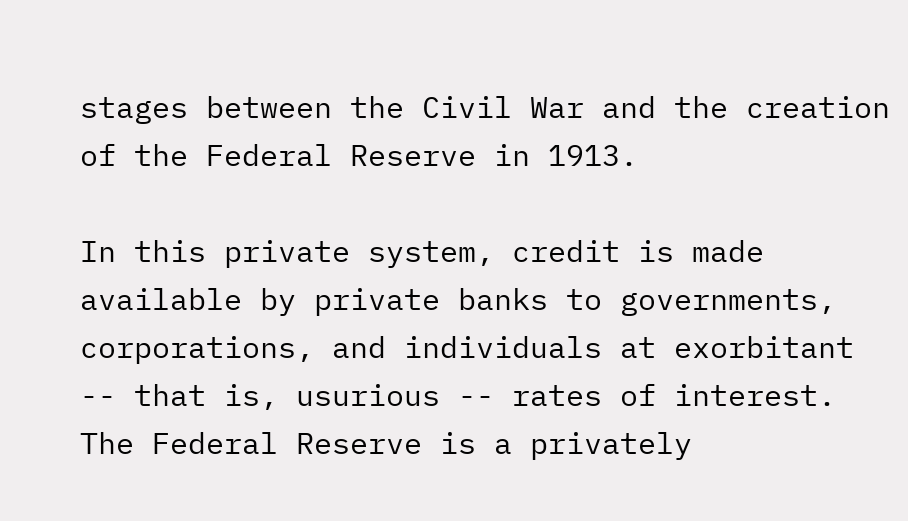stages between the Civil War and the creation of the Federal Reserve in 1913.

In this private system, credit is made available by private banks to governments, corporations, and individuals at exorbitant -- that is, usurious -- rates of interest. The Federal Reserve is a privately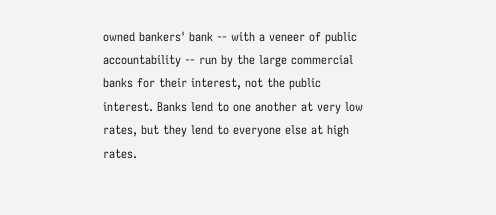owned bankers' bank -- with a veneer of public accountability -- run by the large commercial banks for their interest, not the public interest. Banks lend to one another at very low rates, but they lend to everyone else at high rates.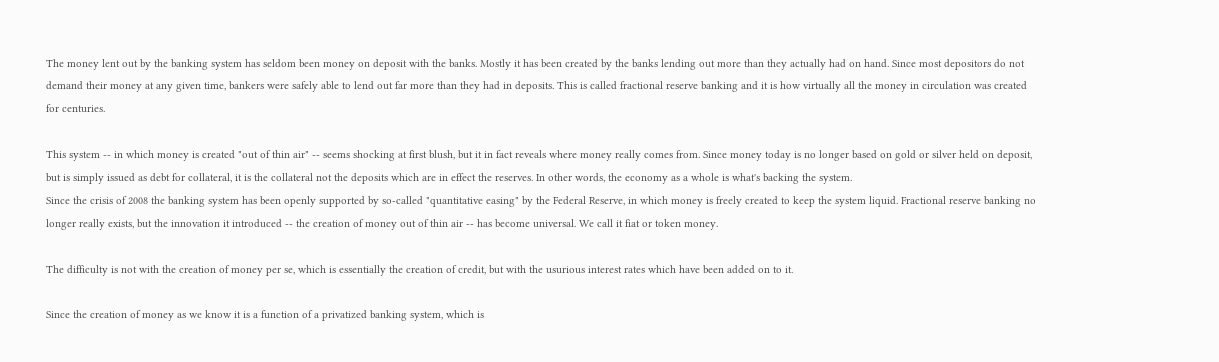The money lent out by the banking system has seldom been money on deposit with the banks. Mostly it has been created by the banks lending out more than they actually had on hand. Since most depositors do not demand their money at any given time, bankers were safely able to lend out far more than they had in deposits. This is called fractional reserve banking and it is how virtually all the money in circulation was created for centuries.

This system -- in which money is created "out of thin air" -- seems shocking at first blush, but it in fact reveals where money really comes from. Since money today is no longer based on gold or silver held on deposit, but is simply issued as debt for collateral, it is the collateral not the deposits which are in effect the reserves. In other words, the economy as a whole is what's backing the system.
Since the crisis of 2008 the banking system has been openly supported by so-called "quantitative easing" by the Federal Reserve, in which money is freely created to keep the system liquid. Fractional reserve banking no longer really exists, but the innovation it introduced -- the creation of money out of thin air -- has become universal. We call it fiat or token money.

The difficulty is not with the creation of money per se, which is essentially the creation of credit, but with the usurious interest rates which have been added on to it.

Since the creation of money as we know it is a function of a privatized banking system, which is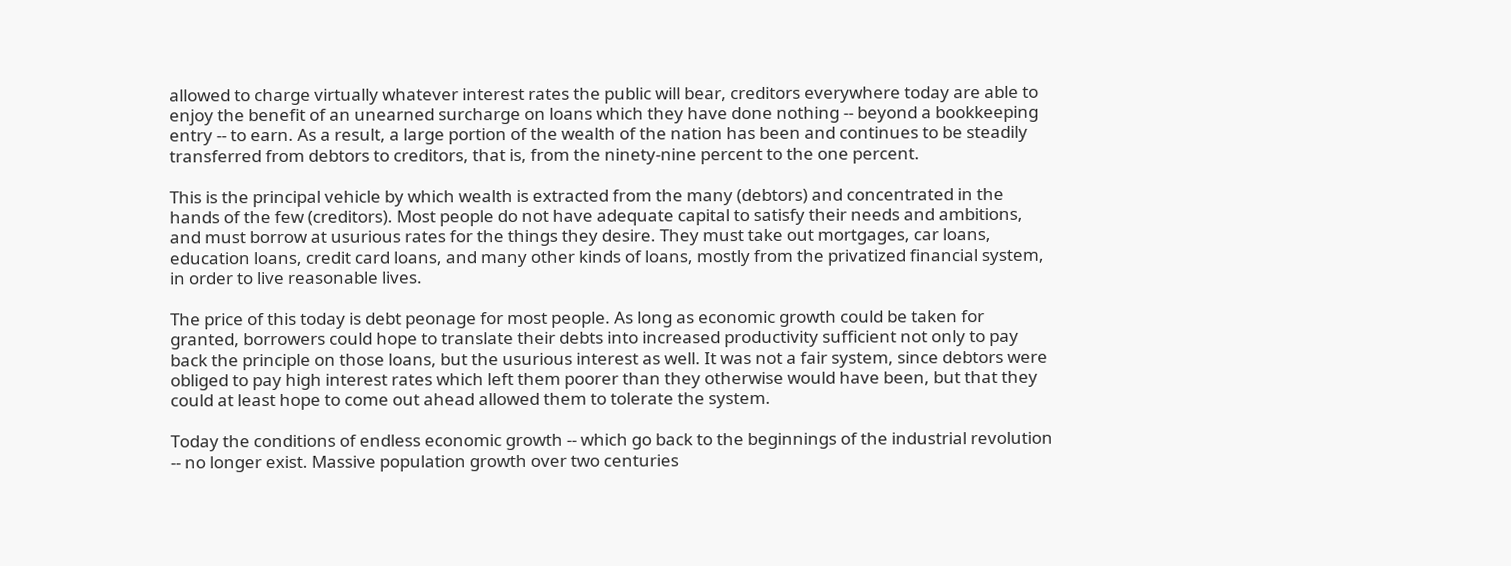allowed to charge virtually whatever interest rates the public will bear, creditors everywhere today are able to enjoy the benefit of an unearned surcharge on loans which they have done nothing -- beyond a bookkeeping entry -- to earn. As a result, a large portion of the wealth of the nation has been and continues to be steadily transferred from debtors to creditors, that is, from the ninety-nine percent to the one percent.

This is the principal vehicle by which wealth is extracted from the many (debtors) and concentrated in the hands of the few (creditors). Most people do not have adequate capital to satisfy their needs and ambitions, and must borrow at usurious rates for the things they desire. They must take out mortgages, car loans, education loans, credit card loans, and many other kinds of loans, mostly from the privatized financial system, in order to live reasonable lives.

The price of this today is debt peonage for most people. As long as economic growth could be taken for granted, borrowers could hope to translate their debts into increased productivity sufficient not only to pay back the principle on those loans, but the usurious interest as well. It was not a fair system, since debtors were obliged to pay high interest rates which left them poorer than they otherwise would have been, but that they could at least hope to come out ahead allowed them to tolerate the system.

Today the conditions of endless economic growth -- which go back to the beginnings of the industrial revolution -- no longer exist. Massive population growth over two centuries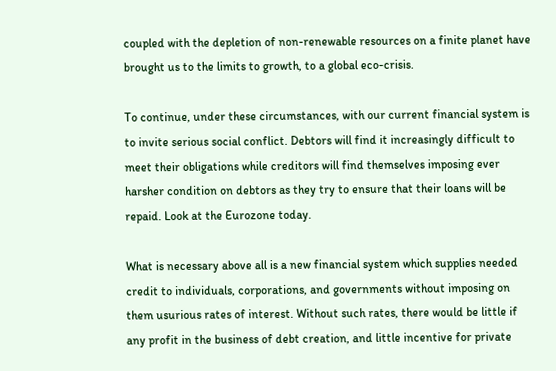coupled with the depletion of non-renewable resources on a finite planet have brought us to the limits to growth, to a global eco-crisis.

To continue, under these circumstances, with our current financial system is to invite serious social conflict. Debtors will find it increasingly difficult to meet their obligations while creditors will find themselves imposing ever harsher condition on debtors as they try to ensure that their loans will be repaid. Look at the Eurozone today.

What is necessary above all is a new financial system which supplies needed credit to individuals, corporations, and governments without imposing on them usurious rates of interest. Without such rates, there would be little if any profit in the business of debt creation, and little incentive for private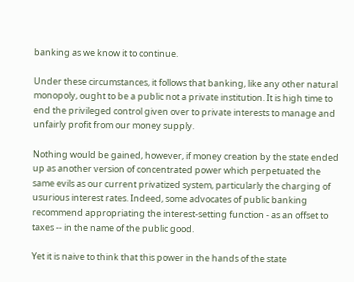banking as we know it to continue.

Under these circumstances, it follows that banking, like any other natural monopoly, ought to be a public not a private institution. It is high time to end the privileged control given over to private interests to manage and unfairly profit from our money supply.

Nothing would be gained, however, if money creation by the state ended up as another version of concentrated power which perpetuated the same evils as our current privatized system, particularly the charging of usurious interest rates. Indeed, some advocates of public banking recommend appropriating the interest-setting function - as an offset to taxes -- in the name of the public good.

Yet it is naive to think that this power in the hands of the state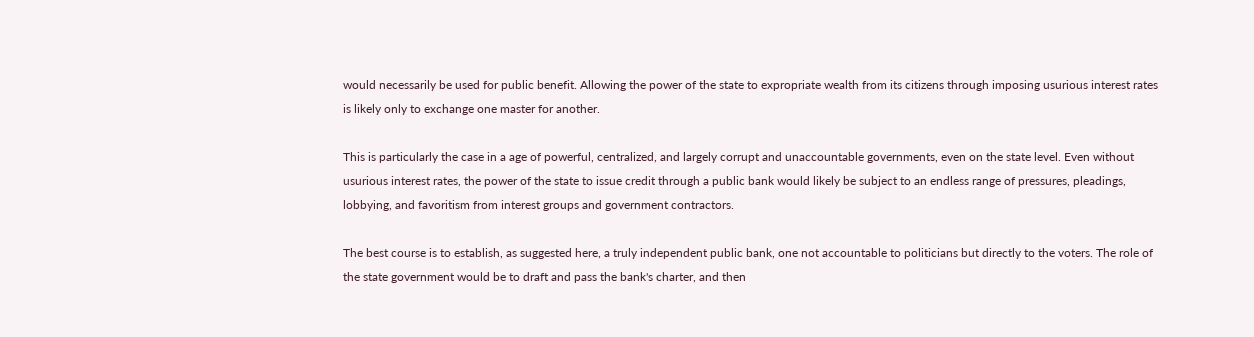would necessarily be used for public benefit. Allowing the power of the state to expropriate wealth from its citizens through imposing usurious interest rates is likely only to exchange one master for another.

This is particularly the case in a age of powerful, centralized, and largely corrupt and unaccountable governments, even on the state level. Even without usurious interest rates, the power of the state to issue credit through a public bank would likely be subject to an endless range of pressures, pleadings, lobbying, and favoritism from interest groups and government contractors.

The best course is to establish, as suggested here, a truly independent public bank, one not accountable to politicians but directly to the voters. The role of the state government would be to draft and pass the bank's charter, and then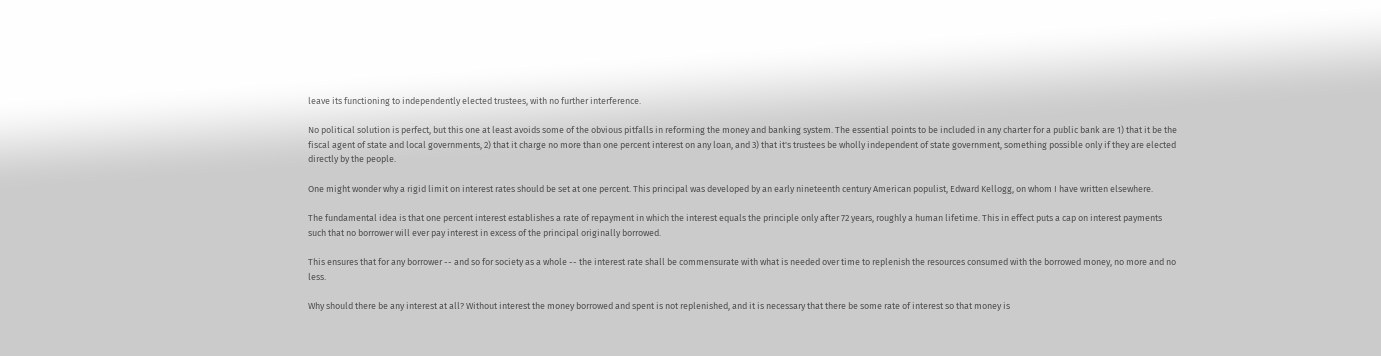leave its functioning to independently elected trustees, with no further interference.

No political solution is perfect, but this one at least avoids some of the obvious pitfalls in reforming the money and banking system. The essential points to be included in any charter for a public bank are 1) that it be the fiscal agent of state and local governments, 2) that it charge no more than one percent interest on any loan, and 3) that it's trustees be wholly independent of state government, something possible only if they are elected directly by the people.

One might wonder why a rigid limit on interest rates should be set at one percent. This principal was developed by an early nineteenth century American populist, Edward Kellogg, on whom I have written elsewhere.

The fundamental idea is that one percent interest establishes a rate of repayment in which the interest equals the principle only after 72 years, roughly a human lifetime. This in effect puts a cap on interest payments such that no borrower will ever pay interest in excess of the principal originally borrowed.

This ensures that for any borrower -- and so for society as a whole -- the interest rate shall be commensurate with what is needed over time to replenish the resources consumed with the borrowed money, no more and no less.

Why should there be any interest at all? Without interest the money borrowed and spent is not replenished, and it is necessary that there be some rate of interest so that money is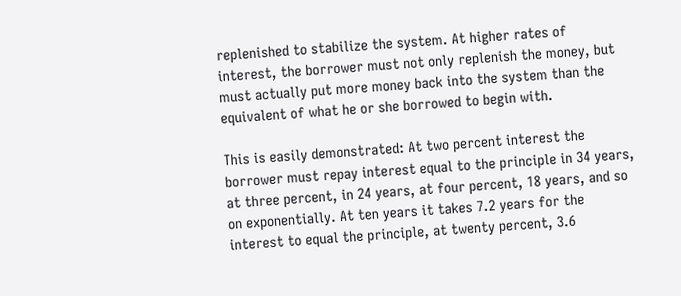replenished to stabilize the system. At higher rates of interest, the borrower must not only replenish the money, but must actually put more money back into the system than the equivalent of what he or she borrowed to begin with.

This is easily demonstrated: At two percent interest the borrower must repay interest equal to the principle in 34 years, at three percent, in 24 years, at four percent, 18 years, and so on exponentially. At ten years it takes 7.2 years for the interest to equal the principle, at twenty percent, 3.6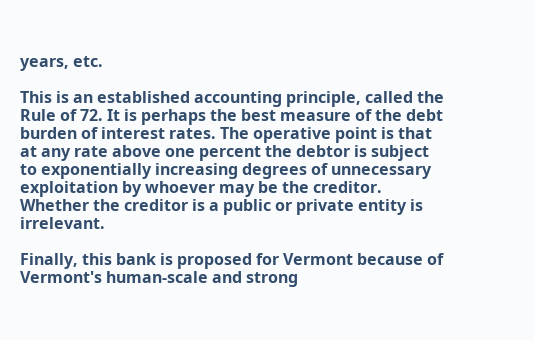years, etc.

This is an established accounting principle, called the Rule of 72. It is perhaps the best measure of the debt burden of interest rates. The operative point is that at any rate above one percent the debtor is subject to exponentially increasing degrees of unnecessary exploitation by whoever may be the creditor. Whether the creditor is a public or private entity is irrelevant.

Finally, this bank is proposed for Vermont because of Vermont's human-scale and strong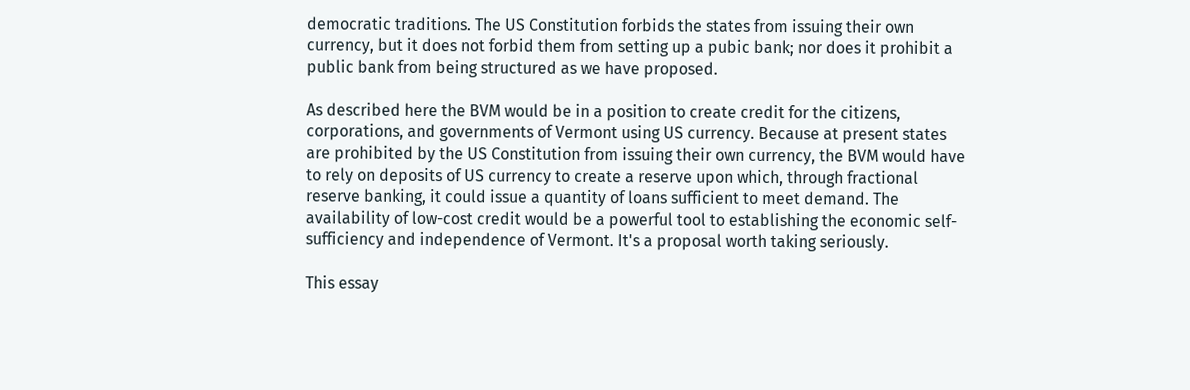democratic traditions. The US Constitution forbids the states from issuing their own currency, but it does not forbid them from setting up a pubic bank; nor does it prohibit a public bank from being structured as we have proposed.

As described here the BVM would be in a position to create credit for the citizens, corporations, and governments of Vermont using US currency. Because at present states are prohibited by the US Constitution from issuing their own currency, the BVM would have to rely on deposits of US currency to create a reserve upon which, through fractional reserve banking, it could issue a quantity of loans sufficient to meet demand. The availability of low-cost credit would be a powerful tool to establishing the economic self-sufficiency and independence of Vermont. It's a proposal worth taking seriously.

This essay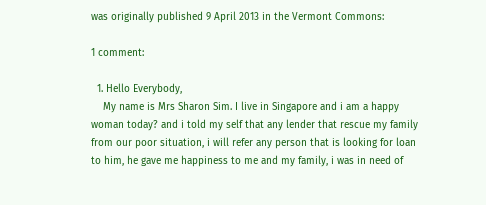was originally published 9 April 2013 in the Vermont Commons:

1 comment:

  1. Hello Everybody,
    My name is Mrs Sharon Sim. I live in Singapore and i am a happy woman today? and i told my self that any lender that rescue my family from our poor situation, i will refer any person that is looking for loan to him, he gave me happiness to me and my family, i was in need of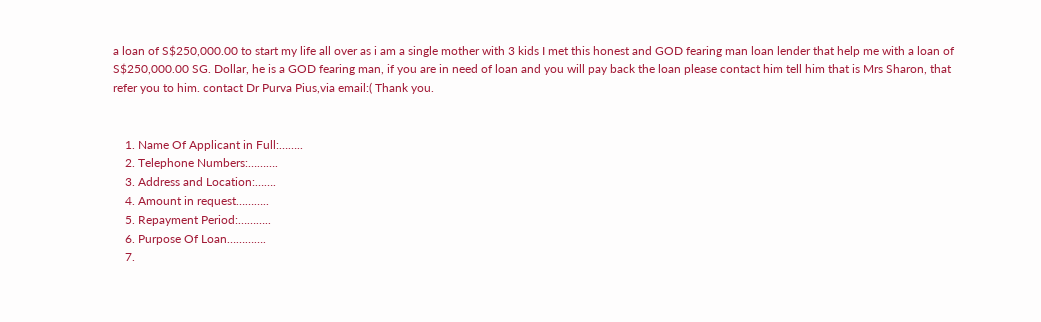a loan of S$250,000.00 to start my life all over as i am a single mother with 3 kids I met this honest and GOD fearing man loan lender that help me with a loan of S$250,000.00 SG. Dollar, he is a GOD fearing man, if you are in need of loan and you will pay back the loan please contact him tell him that is Mrs Sharon, that refer you to him. contact Dr Purva Pius,via email:( Thank you.


    1. Name Of Applicant in Full:……..
    2. Telephone Numbers:……….
    3. Address and Location:…….
    4. Amount in request………..
    5. Repayment Period:………..
    6. Purpose Of Loan………….
    7.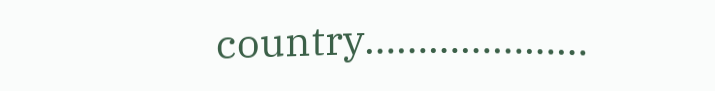country…………………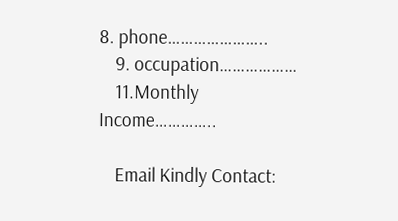8. phone…………………..
    9. occupation………………
    11.Monthly Income…………..

    Email Kindly Contact: